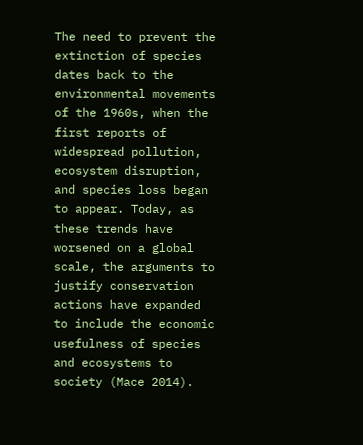The need to prevent the extinction of species dates back to the environmental movements of the 1960s, when the first reports of widespread pollution, ecosystem disruption, and species loss began to appear. Today, as these trends have worsened on a global scale, the arguments to justify conservation actions have expanded to include the economic usefulness of species and ecosystems to society (Mace 2014).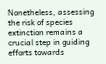Nonetheless, assessing the risk of species extinction remains a crucial step in guiding efforts towards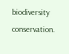biodiversity conservation.